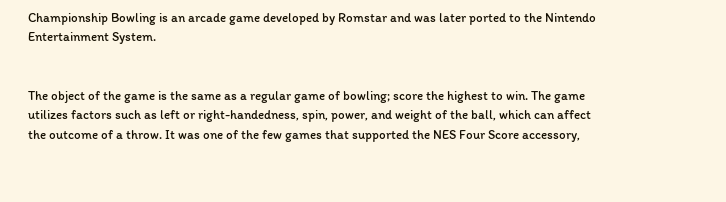Championship Bowling is an arcade game developed by Romstar and was later ported to the Nintendo Entertainment System.


The object of the game is the same as a regular game of bowling; score the highest to win. The game utilizes factors such as left or right-handedness, spin, power, and weight of the ball, which can affect the outcome of a throw. It was one of the few games that supported the NES Four Score accessory,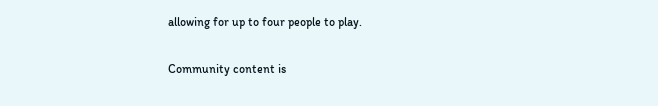allowing for up to four people to play.

Community content is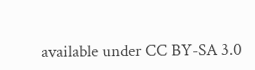available under CC BY-SA 3.0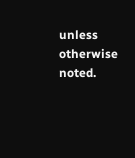unless otherwise noted.